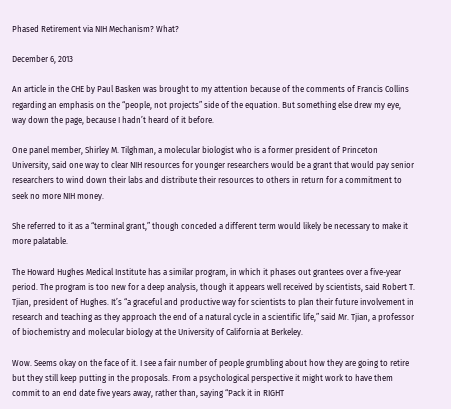Phased Retirement via NIH Mechanism? What?

December 6, 2013

An article in the CHE by Paul Basken was brought to my attention because of the comments of Francis Collins regarding an emphasis on the “people, not projects” side of the equation. But something else drew my eye, way down the page, because I hadn’t heard of it before.

One panel member, Shirley M. Tilghman, a molecular biologist who is a former president of Princeton University, said one way to clear NIH resources for younger researchers would be a grant that would pay senior researchers to wind down their labs and distribute their resources to others in return for a commitment to seek no more NIH money.

She referred to it as a “terminal grant,” though conceded a different term would likely be necessary to make it more palatable.

The Howard Hughes Medical Institute has a similar program, in which it phases out grantees over a five-year period. The program is too new for a deep analysis, though it appears well received by scientists, said Robert T. Tjian, president of Hughes. It’s “a graceful and productive way for scientists to plan their future involvement in research and teaching as they approach the end of a natural cycle in a scientific life,” said Mr. Tjian, a professor of biochemistry and molecular biology at the University of California at Berkeley.

Wow. Seems okay on the face of it. I see a fair number of people grumbling about how they are going to retire but they still keep putting in the proposals. From a psychological perspective it might work to have them commit to an end date five years away, rather than, saying “Pack it in RIGHT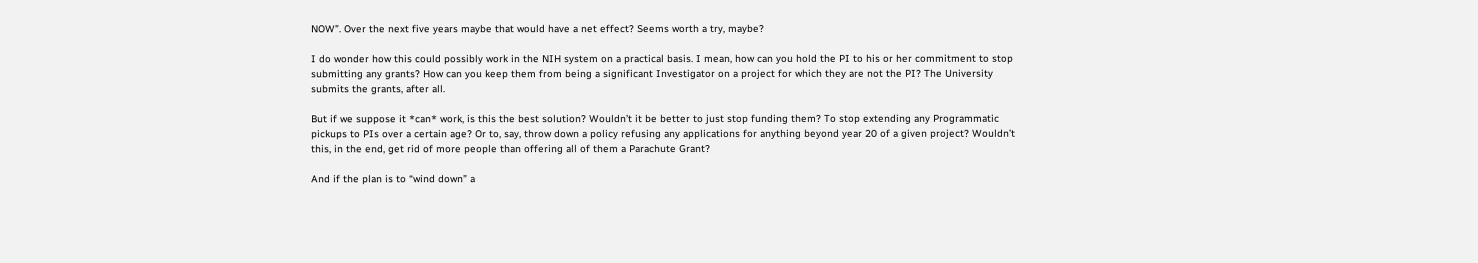NOW”. Over the next five years maybe that would have a net effect? Seems worth a try, maybe?

I do wonder how this could possibly work in the NIH system on a practical basis. I mean, how can you hold the PI to his or her commitment to stop submitting any grants? How can you keep them from being a significant Investigator on a project for which they are not the PI? The University submits the grants, after all.

But if we suppose it *can* work, is this the best solution? Wouldn’t it be better to just stop funding them? To stop extending any Programmatic pickups to PIs over a certain age? Or to, say, throw down a policy refusing any applications for anything beyond year 20 of a given project? Wouldn’t this, in the end, get rid of more people than offering all of them a Parachute Grant?

And if the plan is to “wind down” a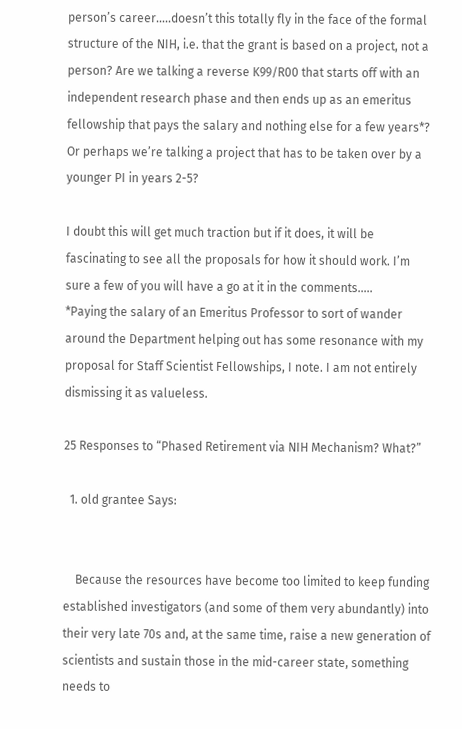person’s career…..doesn’t this totally fly in the face of the formal structure of the NIH, i.e. that the grant is based on a project, not a person? Are we talking a reverse K99/R00 that starts off with an independent research phase and then ends up as an emeritus fellowship that pays the salary and nothing else for a few years*? Or perhaps we’re talking a project that has to be taken over by a younger PI in years 2-5?

I doubt this will get much traction but if it does, it will be fascinating to see all the proposals for how it should work. I’m sure a few of you will have a go at it in the comments…..
*Paying the salary of an Emeritus Professor to sort of wander around the Department helping out has some resonance with my proposal for Staff Scientist Fellowships, I note. I am not entirely dismissing it as valueless.

25 Responses to “Phased Retirement via NIH Mechanism? What?”

  1. old grantee Says:


    Because the resources have become too limited to keep funding established investigators (and some of them very abundantly) into their very late 70s and, at the same time, raise a new generation of scientists and sustain those in the mid-career state, something needs to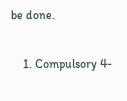be done.

    1. Compulsory 4-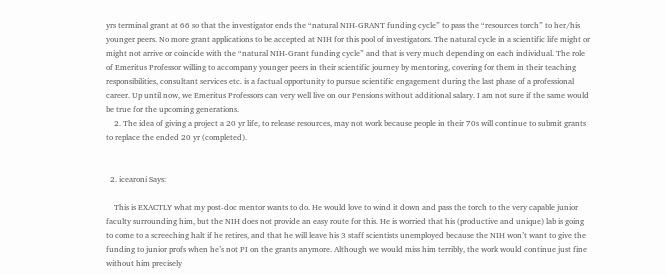yrs terminal grant at 66 so that the investigator ends the “natural NIH-GRANT funding cycle” to pass the “resources torch” to her/his younger peers. No more grant applications to be accepted at NIH for this pool of investigators. The natural cycle in a scientific life might or might not arrive or coincide with the “natural NIH-Grant funding cycle” and that is very much depending on each individual. The role of Emeritus Professor willing to accompany younger peers in their scientific journey by mentoring, covering for them in their teaching responsibilities, consultant services etc. is a factual opportunity to pursue scientific engagement during the last phase of a professional career. Up until now, we Emeritus Professors can very well live on our Pensions without additional salary. I am not sure if the same would be true for the upcoming generations.
    2. The idea of giving a project a 20 yr life, to release resources, may not work because people in their 70s will continue to submit grants to replace the ended 20 yr (completed).


  2. icearoni Says:

    This is EXACTLY what my post-doc mentor wants to do. He would love to wind it down and pass the torch to the very capable junior faculty surrounding him, but the NIH does not provide an easy route for this. He is worried that his (productive and unique) lab is going to come to a screeching halt if he retires, and that he will leave his 3 staff scientists unemployed because the NIH won’t want to give the funding to junior profs when he’s not PI on the grants anymore. Although we would miss him terribly, the work would continue just fine without him precisely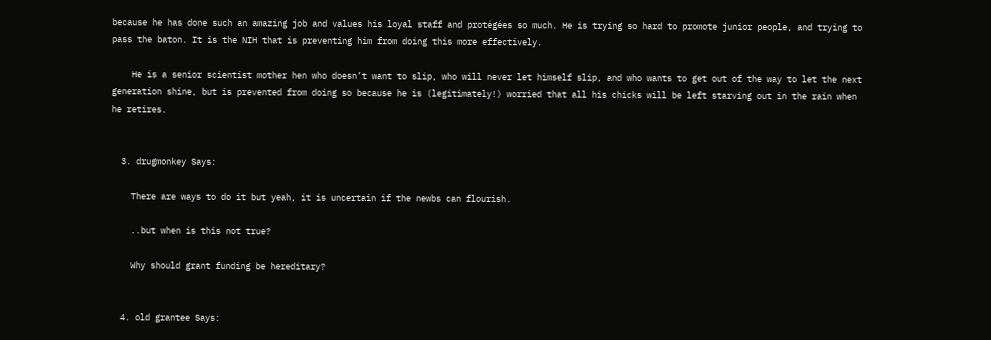because he has done such an amazing job and values his loyal staff and protégées so much. He is trying so hard to promote junior people, and trying to pass the baton. It is the NIH that is preventing him from doing this more effectively.

    He is a senior scientist mother hen who doesn’t want to slip, who will never let himself slip, and who wants to get out of the way to let the next generation shine, but is prevented from doing so because he is (legitimately!) worried that all his chicks will be left starving out in the rain when he retires.


  3. drugmonkey Says:

    There are ways to do it but yeah, it is uncertain if the newbs can flourish.

    ..but when is this not true?

    Why should grant funding be hereditary?


  4. old grantee Says: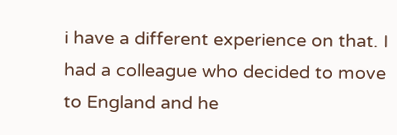i have a different experience on that. I had a colleague who decided to move to England and he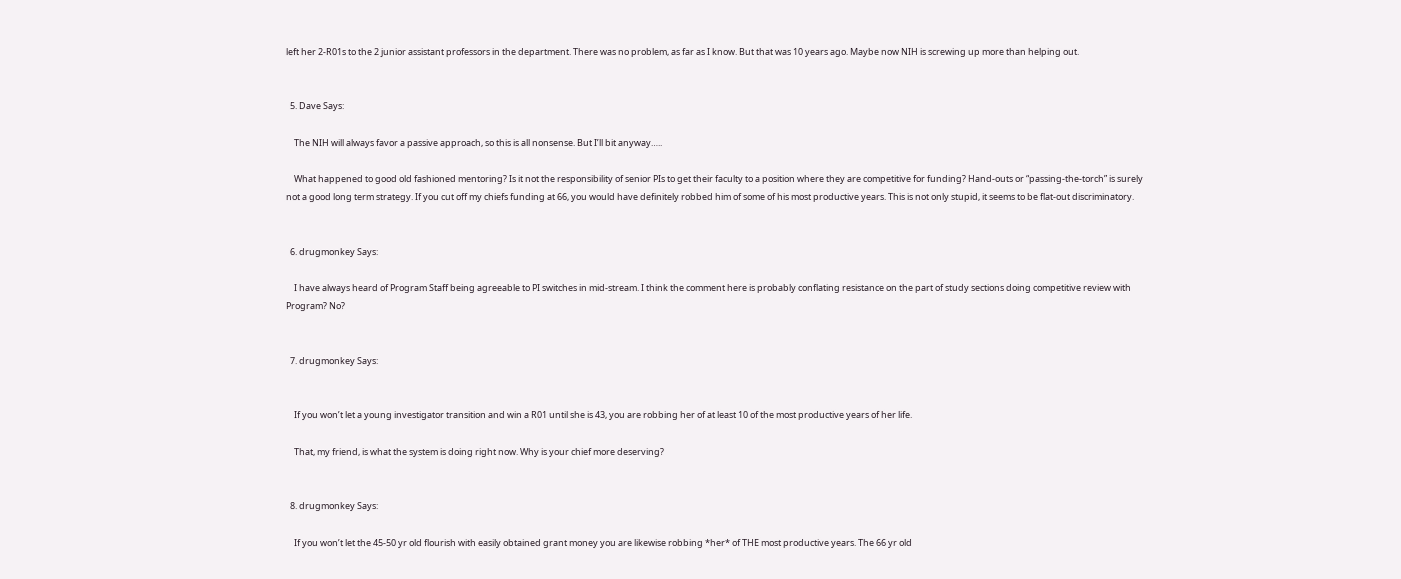left her 2-R01s to the 2 junior assistant professors in the department. There was no problem, as far as I know. But that was 10 years ago. Maybe now NIH is screwing up more than helping out.


  5. Dave Says:

    The NIH will always favor a passive approach, so this is all nonsense. But I’ll bit anyway…..

    What happened to good old fashioned mentoring? Is it not the responsibility of senior PIs to get their faculty to a position where they are competitive for funding? Hand-outs or “passing-the-torch” is surely not a good long term strategy. If you cut off my chiefs funding at 66, you would have definitely robbed him of some of his most productive years. This is not only stupid, it seems to be flat-out discriminatory.


  6. drugmonkey Says:

    I have always heard of Program Staff being agreeable to PI switches in mid-stream. I think the comment here is probably conflating resistance on the part of study sections doing competitive review with Program? No?


  7. drugmonkey Says:


    If you won’t let a young investigator transition and win a R01 until she is 43, you are robbing her of at least 10 of the most productive years of her life.

    That, my friend, is what the system is doing right now. Why is your chief more deserving?


  8. drugmonkey Says:

    If you won’t let the 45-50 yr old flourish with easily obtained grant money you are likewise robbing *her* of THE most productive years. The 66 yr old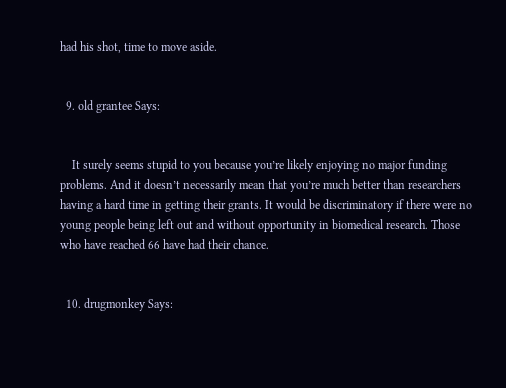had his shot, time to move aside.


  9. old grantee Says:


    It surely seems stupid to you because you’re likely enjoying no major funding problems. And it doesn’t necessarily mean that you’re much better than researchers having a hard time in getting their grants. It would be discriminatory if there were no young people being left out and without opportunity in biomedical research. Those who have reached 66 have had their chance.


  10. drugmonkey Says: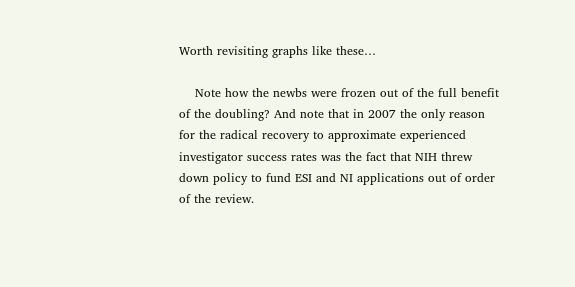Worth revisiting graphs like these…

    Note how the newbs were frozen out of the full benefit of the doubling? And note that in 2007 the only reason for the radical recovery to approximate experienced investigator success rates was the fact that NIH threw down policy to fund ESI and NI applications out of order of the review.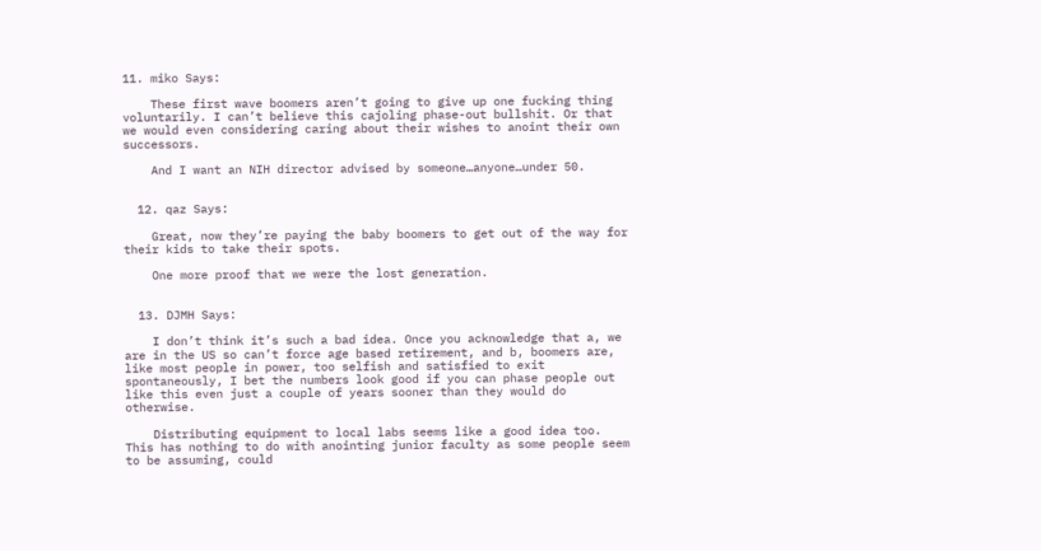11. miko Says:

    These first wave boomers aren’t going to give up one fucking thing voluntarily. I can’t believe this cajoling phase-out bullshit. Or that we would even considering caring about their wishes to anoint their own successors.

    And I want an NIH director advised by someone…anyone…under 50.


  12. qaz Says:

    Great, now they’re paying the baby boomers to get out of the way for their kids to take their spots.

    One more proof that we were the lost generation.


  13. DJMH Says:

    I don’t think it’s such a bad idea. Once you acknowledge that a, we are in the US so can’t force age based retirement, and b, boomers are, like most people in power, too selfish and satisfied to exit spontaneously, I bet the numbers look good if you can phase people out like this even just a couple of years sooner than they would do otherwise.

    Distributing equipment to local labs seems like a good idea too. This has nothing to do with anointing junior faculty as some people seem to be assuming, could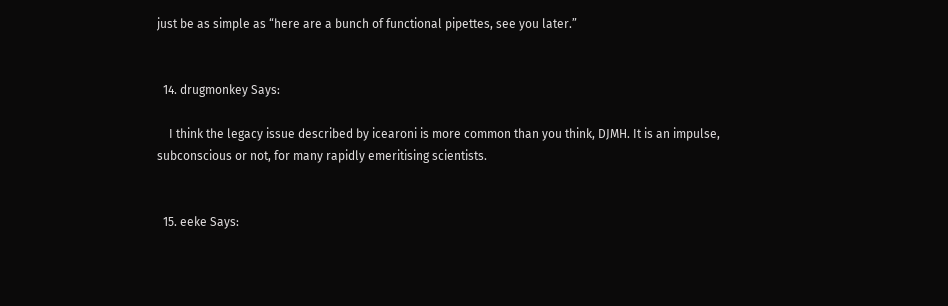just be as simple as “here are a bunch of functional pipettes, see you later.”


  14. drugmonkey Says:

    I think the legacy issue described by icearoni is more common than you think, DJMH. It is an impulse, subconscious or not, for many rapidly emeritising scientists.


  15. eeke Says: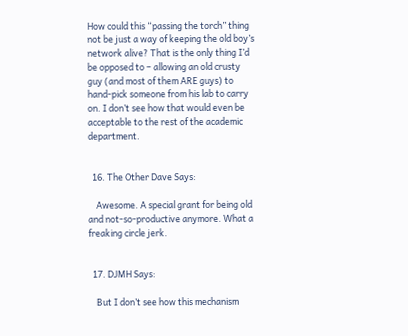How could this “passing the torch” thing not be just a way of keeping the old boy’s network alive? That is the only thing I’d be opposed to – allowing an old crusty guy (and most of them ARE guys) to hand-pick someone from his lab to carry on. I don’t see how that would even be acceptable to the rest of the academic department.


  16. The Other Dave Says:

    Awesome. A special grant for being old and not-so-productive anymore. What a freaking circle jerk.


  17. DJMH Says:

    But I don’t see how this mechanism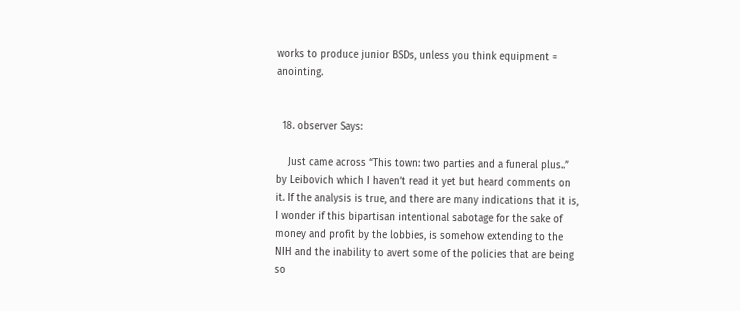works to produce junior BSDs, unless you think equipment = anointing.


  18. observer Says:

    Just came across “This town: two parties and a funeral plus..” by Leibovich which I haven’t read it yet but heard comments on it. If the analysis is true, and there are many indications that it is, I wonder if this bipartisan intentional sabotage for the sake of money and profit by the lobbies, is somehow extending to the NIH and the inability to avert some of the policies that are being so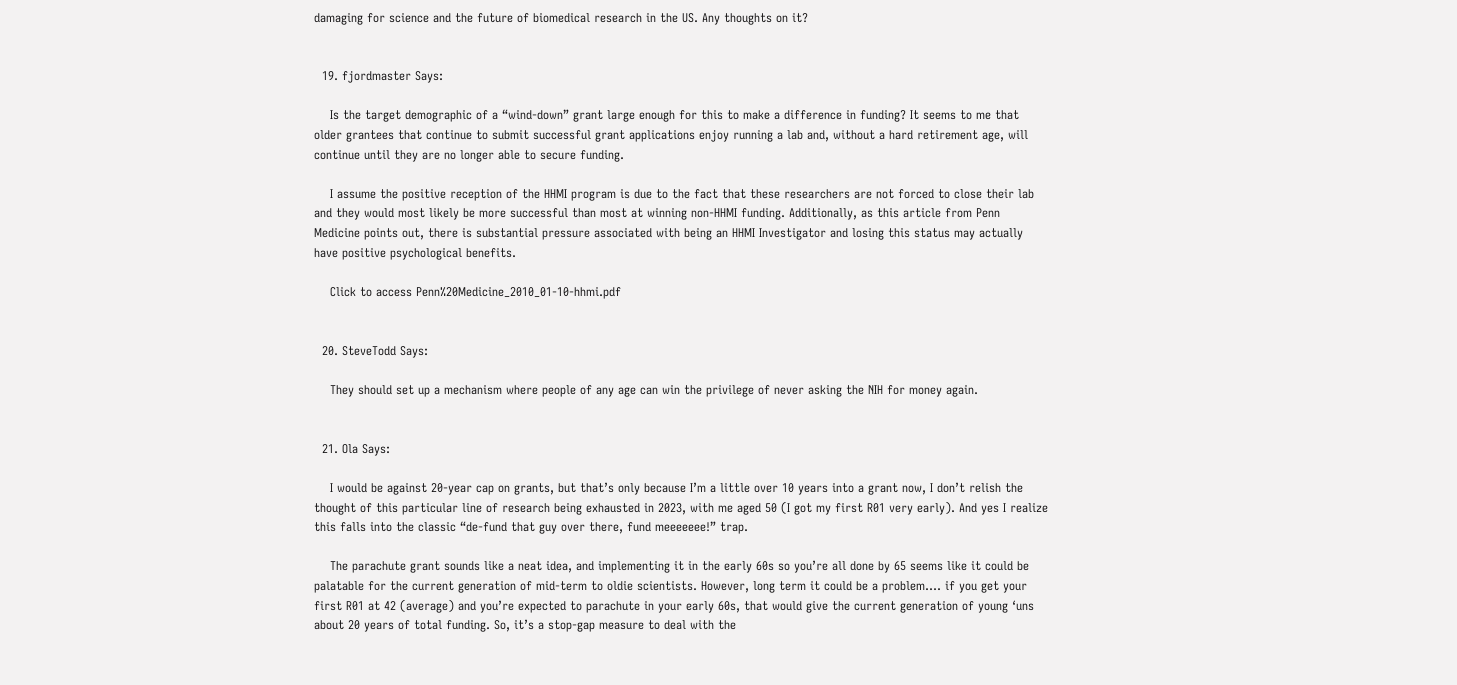damaging for science and the future of biomedical research in the US. Any thoughts on it?


  19. fjordmaster Says:

    Is the target demographic of a “wind-down” grant large enough for this to make a difference in funding? It seems to me that older grantees that continue to submit successful grant applications enjoy running a lab and, without a hard retirement age, will continue until they are no longer able to secure funding.

    I assume the positive reception of the HHMI program is due to the fact that these researchers are not forced to close their lab and they would most likely be more successful than most at winning non-HHMI funding. Additionally, as this article from Penn Medicine points out, there is substantial pressure associated with being an HHMI Investigator and losing this status may actually have positive psychological benefits.

    Click to access Penn%20Medicine_2010_01-10-hhmi.pdf


  20. SteveTodd Says:

    They should set up a mechanism where people of any age can win the privilege of never asking the NIH for money again.


  21. Ola Says:

    I would be against 20-year cap on grants, but that’s only because I’m a little over 10 years into a grant now, I don’t relish the thought of this particular line of research being exhausted in 2023, with me aged 50 (I got my first R01 very early). And yes I realize this falls into the classic “de-fund that guy over there, fund meeeeeee!” trap.

    The parachute grant sounds like a neat idea, and implementing it in the early 60s so you’re all done by 65 seems like it could be palatable for the current generation of mid-term to oldie scientists. However, long term it could be a problem…. if you get your first R01 at 42 (average) and you’re expected to parachute in your early 60s, that would give the current generation of young ‘uns about 20 years of total funding. So, it’s a stop-gap measure to deal with the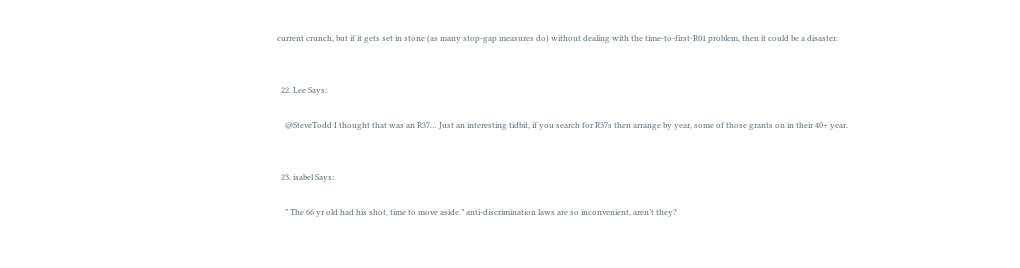current crunch, but if it gets set in stone (as many stop-gap measures do) without dealing with the time-to-first-R01 problem, then it could be a disaster.


  22. Lee Says:

    @SteveTodd I thought that was an R37… Just an interesting tidbit, if you search for R37s then arrange by year, some of those grants on in their 40+ year.


  23. isabel Says:

    ” The 66 yr old had his shot, time to move aside.” anti-discrimination laws are so inconvenient, aren’t they?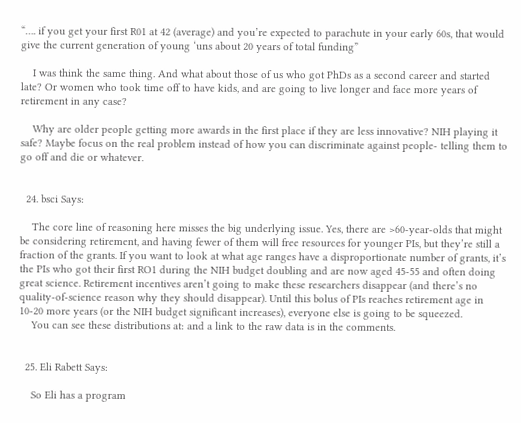“…. if you get your first R01 at 42 (average) and you’re expected to parachute in your early 60s, that would give the current generation of young ‘uns about 20 years of total funding”

    I was think the same thing. And what about those of us who got PhDs as a second career and started late? Or women who took time off to have kids, and are going to live longer and face more years of retirement in any case?

    Why are older people getting more awards in the first place if they are less innovative? NIH playing it safe? Maybe focus on the real problem instead of how you can discriminate against people- telling them to go off and die or whatever.


  24. bsci Says:

    The core line of reasoning here misses the big underlying issue. Yes, there are >60-year-olds that might be considering retirement, and having fewer of them will free resources for younger PIs, but they’re still a fraction of the grants. If you want to look at what age ranges have a disproportionate number of grants, it’s the PIs who got their first RO1 during the NIH budget doubling and are now aged 45-55 and often doing great science. Retirement incentives aren’t going to make these researchers disappear (and there’s no quality-of-science reason why they should disappear). Until this bolus of PIs reaches retirement age in 10-20 more years (or the NIH budget significant increases), everyone else is going to be squeezed.
    You can see these distributions at: and a link to the raw data is in the comments.


  25. Eli Rabett Says:

    So Eli has a program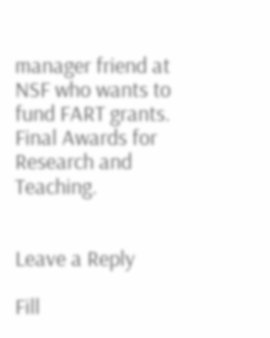manager friend at NSF who wants to fund FART grants. Final Awards for Research and Teaching.


Leave a Reply

Fill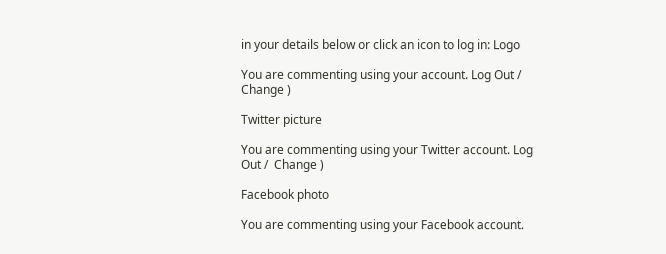in your details below or click an icon to log in: Logo

You are commenting using your account. Log Out /  Change )

Twitter picture

You are commenting using your Twitter account. Log Out /  Change )

Facebook photo

You are commenting using your Facebook account.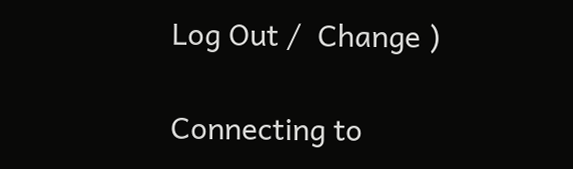Log Out /  Change )

Connecting to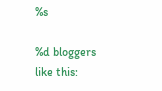%s

%d bloggers like this: